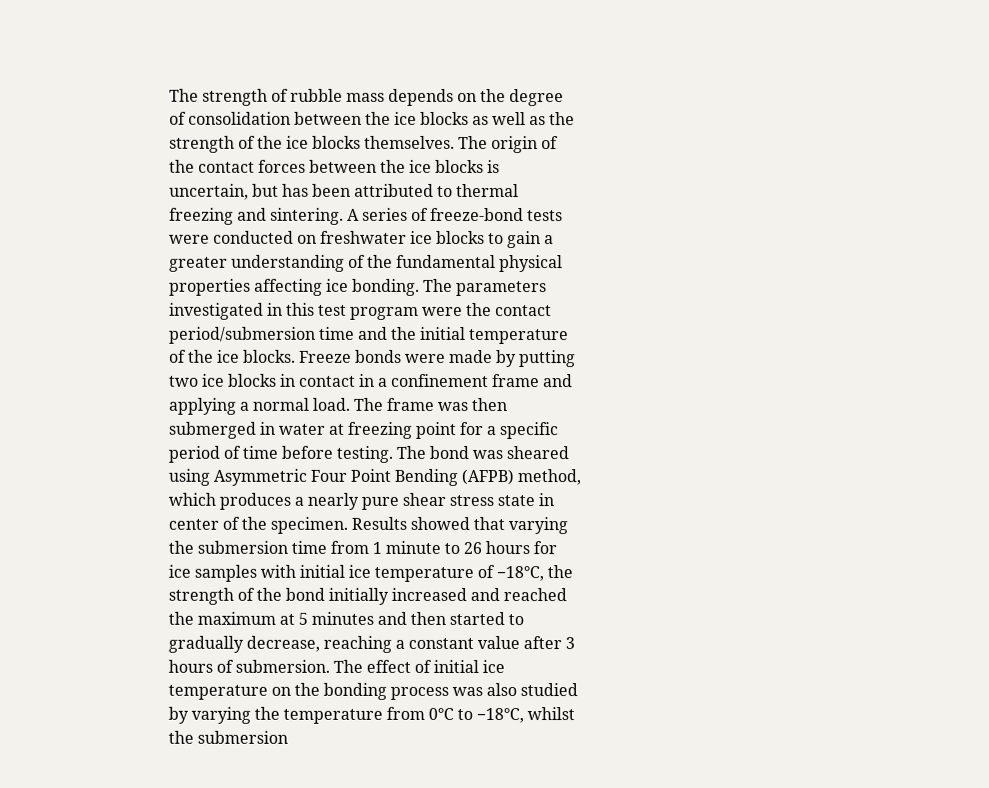The strength of rubble mass depends on the degree of consolidation between the ice blocks as well as the strength of the ice blocks themselves. The origin of the contact forces between the ice blocks is uncertain, but has been attributed to thermal freezing and sintering. A series of freeze-bond tests were conducted on freshwater ice blocks to gain a greater understanding of the fundamental physical properties affecting ice bonding. The parameters investigated in this test program were the contact period/submersion time and the initial temperature of the ice blocks. Freeze bonds were made by putting two ice blocks in contact in a confinement frame and applying a normal load. The frame was then submerged in water at freezing point for a specific period of time before testing. The bond was sheared using Asymmetric Four Point Bending (AFPB) method, which produces a nearly pure shear stress state in center of the specimen. Results showed that varying the submersion time from 1 minute to 26 hours for ice samples with initial ice temperature of −18°C, the strength of the bond initially increased and reached the maximum at 5 minutes and then started to gradually decrease, reaching a constant value after 3 hours of submersion. The effect of initial ice temperature on the bonding process was also studied by varying the temperature from 0°C to −18°C, whilst the submersion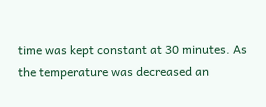time was kept constant at 30 minutes. As the temperature was decreased an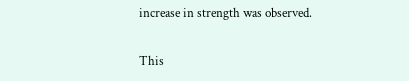increase in strength was observed.

This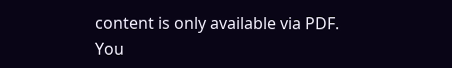content is only available via PDF.
You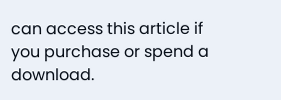can access this article if you purchase or spend a download.